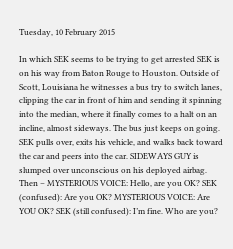Tuesday, 10 February 2015

In which SEK seems to be trying to get arrested SEK is on his way from Baton Rouge to Houston. Outside of Scott, Louisiana he witnesses a bus try to switch lanes, clipping the car in front of him and sending it spinning into the median, where it finally comes to a halt on an incline, almost sideways. The bus just keeps on going. SEK pulls over, exits his vehicle, and walks back toward the car and peers into the car. SIDEWAYS GUY is slumped over unconscious on his deployed airbag. Then – MYSTERIOUS VOICE: Hello, are you OK? SEK (confused): Are you OK? MYSTERIOUS VOICE: Are YOU OK? SEK (still confused): I’m fine. Who are you?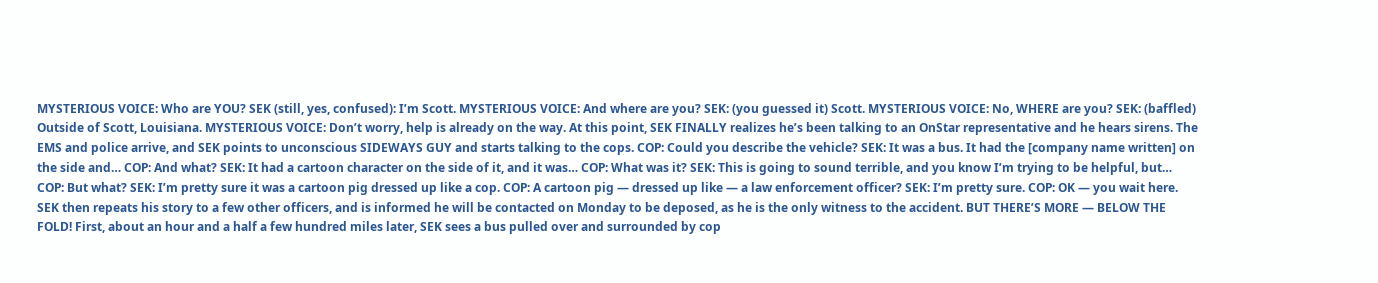MYSTERIOUS VOICE: Who are YOU? SEK (still, yes, confused): I’m Scott. MYSTERIOUS VOICE: And where are you? SEK: (you guessed it) Scott. MYSTERIOUS VOICE: No, WHERE are you? SEK: (baffled) Outside of Scott, Louisiana. MYSTERIOUS VOICE: Don’t worry, help is already on the way. At this point, SEK FINALLY realizes he’s been talking to an OnStar representative and he hears sirens. The EMS and police arrive, and SEK points to unconscious SIDEWAYS GUY and starts talking to the cops. COP: Could you describe the vehicle? SEK: It was a bus. It had the [company name written] on the side and… COP: And what? SEK: It had a cartoon character on the side of it, and it was… COP: What was it? SEK: This is going to sound terrible, and you know I’m trying to be helpful, but… COP: But what? SEK: I’m pretty sure it was a cartoon pig dressed up like a cop. COP: A cartoon pig — dressed up like — a law enforcement officer? SEK: I’m pretty sure. COP: OK — you wait here. SEK then repeats his story to a few other officers, and is informed he will be contacted on Monday to be deposed, as he is the only witness to the accident. BUT THERE’S MORE — BELOW THE FOLD! First, about an hour and a half a few hundred miles later, SEK sees a bus pulled over and surrounded by cop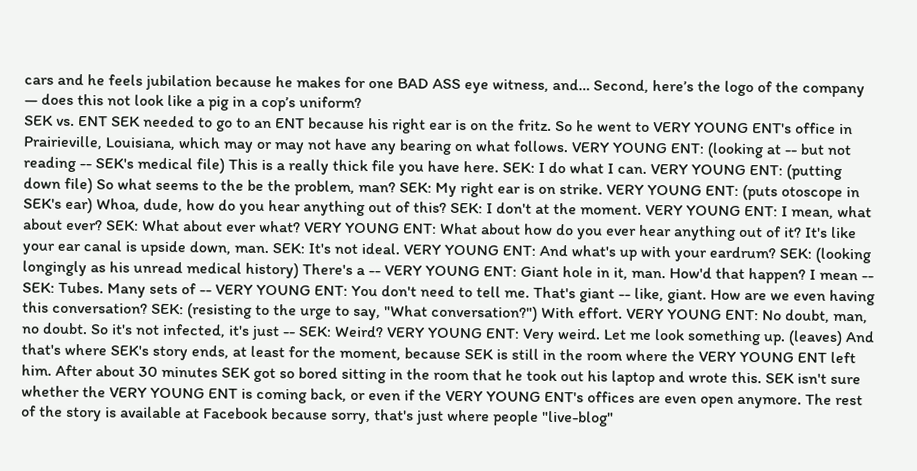cars and he feels jubilation because he makes for one BAD ASS eye witness, and… Second, here’s the logo of the company — does this not look like a pig in a cop’s uniform?
SEK vs. ENT SEK needed to go to an ENT because his right ear is on the fritz. So he went to VERY YOUNG ENT's office in Prairieville, Louisiana, which may or may not have any bearing on what follows. VERY YOUNG ENT: (looking at -- but not reading -- SEK's medical file) This is a really thick file you have here. SEK: I do what I can. VERY YOUNG ENT: (putting down file) So what seems to the be the problem, man? SEK: My right ear is on strike. VERY YOUNG ENT: (puts otoscope in SEK's ear) Whoa, dude, how do you hear anything out of this? SEK: I don't at the moment. VERY YOUNG ENT: I mean, what about ever? SEK: What about ever what? VERY YOUNG ENT: What about how do you ever hear anything out of it? It's like your ear canal is upside down, man. SEK: It's not ideal. VERY YOUNG ENT: And what's up with your eardrum? SEK: (looking longingly as his unread medical history) There's a -- VERY YOUNG ENT: Giant hole in it, man. How'd that happen? I mean -- SEK: Tubes. Many sets of -- VERY YOUNG ENT: You don't need to tell me. That's giant -- like, giant. How are we even having this conversation? SEK: (resisting to the urge to say, "What conversation?") With effort. VERY YOUNG ENT: No doubt, man, no doubt. So it's not infected, it's just -- SEK: Weird? VERY YOUNG ENT: Very weird. Let me look something up. (leaves) And that's where SEK's story ends, at least for the moment, because SEK is still in the room where the VERY YOUNG ENT left him. After about 30 minutes SEK got so bored sitting in the room that he took out his laptop and wrote this. SEK isn't sure whether the VERY YOUNG ENT is coming back, or even if the VERY YOUNG ENT's offices are even open anymore. The rest of the story is available at Facebook because sorry, that's just where people "live-blog"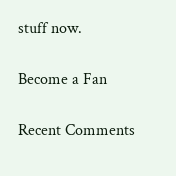stuff now.

Become a Fan

Recent Comments